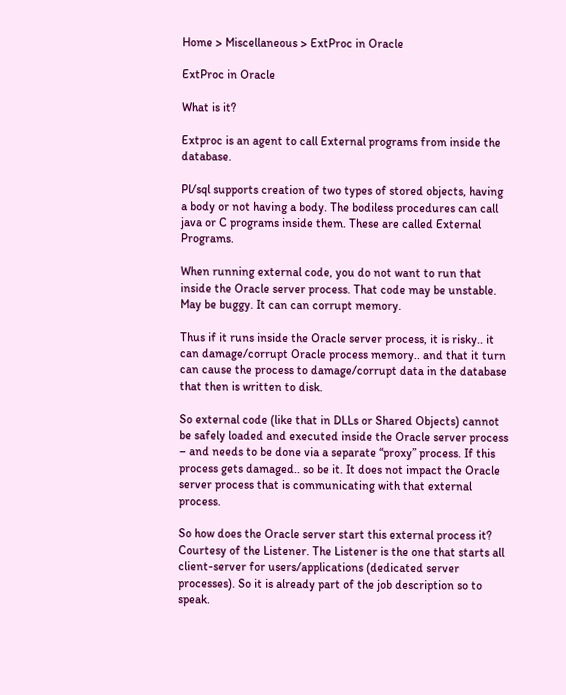Home > Miscellaneous > ExtProc in Oracle

ExtProc in Oracle

What is it?

Extproc is an agent to call External programs from inside the database.

Pl/sql supports creation of two types of stored objects, having a body or not having a body. The bodiless procedures can call java or C programs inside them. These are called External Programs.

When running external code, you do not want to run that inside the Oracle server process. That code may be unstable. May be buggy. It can can corrupt memory.

Thus if it runs inside the Oracle server process, it is risky.. it can damage/corrupt Oracle process memory.. and that it turn can cause the process to damage/corrupt data in the database that then is written to disk.

So external code (like that in DLLs or Shared Objects) cannot be safely loaded and executed inside the Oracle server process – and needs to be done via a separate “proxy” process. If this process gets damaged.. so be it. It does not impact the Oracle server process that is communicating with that external process.

So how does the Oracle server start this external process it? Courtesy of the Listener. The Listener is the one that starts all client-server for users/applications (dedicated server processes). So it is already part of the job description so to speak.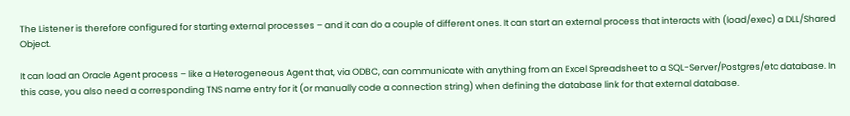The Listener is therefore configured for starting external processes – and it can do a couple of different ones. It can start an external process that interacts with (load/exec) a DLL/Shared Object.

It can load an Oracle Agent process – like a Heterogeneous Agent that, via ODBC, can communicate with anything from an Excel Spreadsheet to a SQL-Server/Postgres/etc database. In this case, you also need a corresponding TNS name entry for it (or manually code a connection string) when defining the database link for that external database.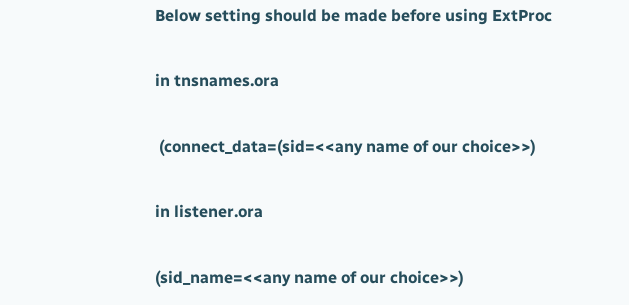Below setting should be made before using ExtProc

in tnsnames.ora

 (connect_data=(sid=<<any name of our choice>>)

in listener.ora

(sid_name=<<any name of our choice>>)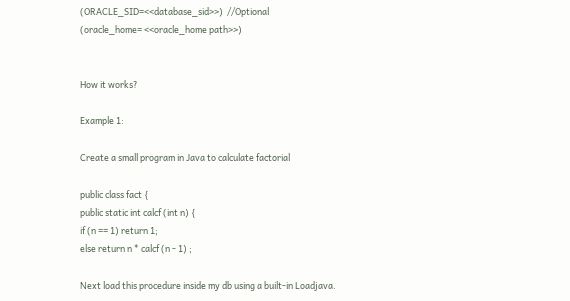(ORACLE_SID=<<database_sid>>)  //Optional
(oracle_home= <<oracle_home path>>)


How it works?

Example 1:

Create a small program in Java to calculate factorial

public class fact {
public static int calcf (int n) {
if (n == 1) return 1;
else return n * calcf (n - 1) ;

Next load this procedure inside my db using a built-in Loadjava.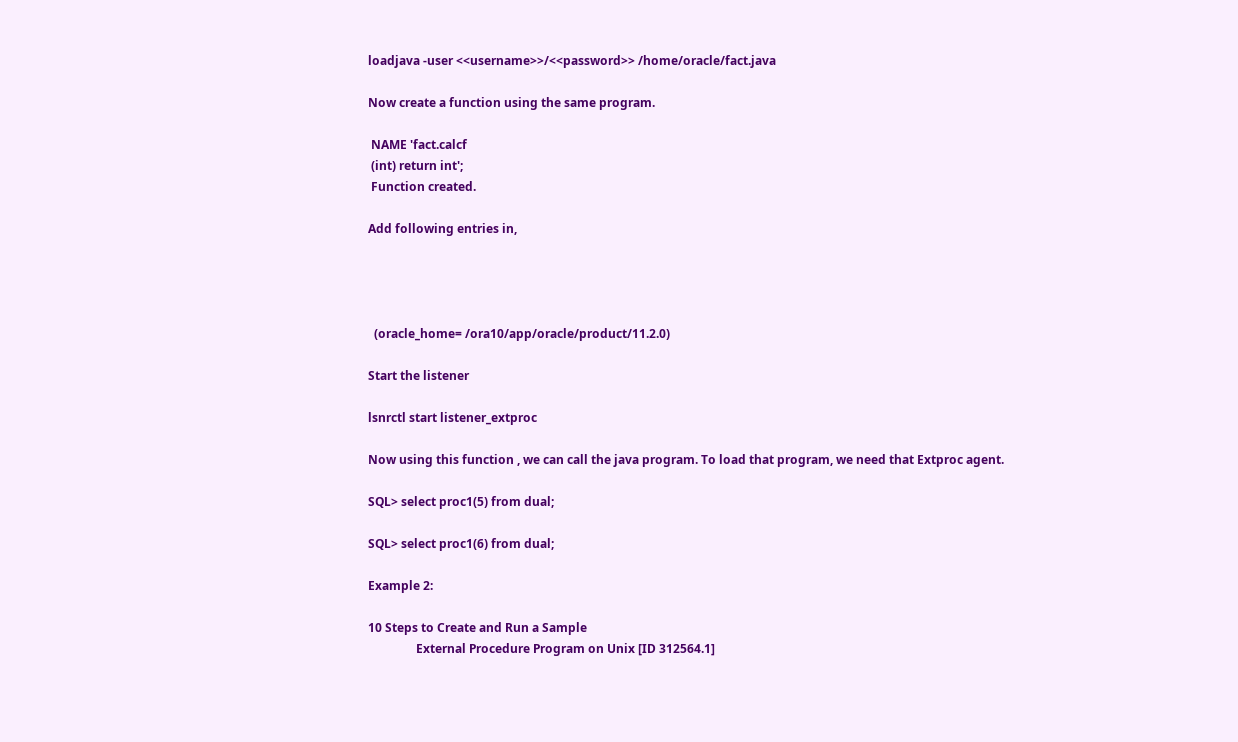loadjava -user <<username>>/<<password>> /home/oracle/fact.java

Now create a function using the same program.

 NAME 'fact.calcf
 (int) return int';
 Function created.

Add following entries in,




  (oracle_home= /ora10/app/oracle/product/11.2.0)

Start the listener

lsnrctl start listener_extproc

Now using this function , we can call the java program. To load that program, we need that Extproc agent.

SQL> select proc1(5) from dual;

SQL> select proc1(6) from dual;

Example 2:

10 Steps to Create and Run a Sample
                External Procedure Program on Unix [ID 312564.1]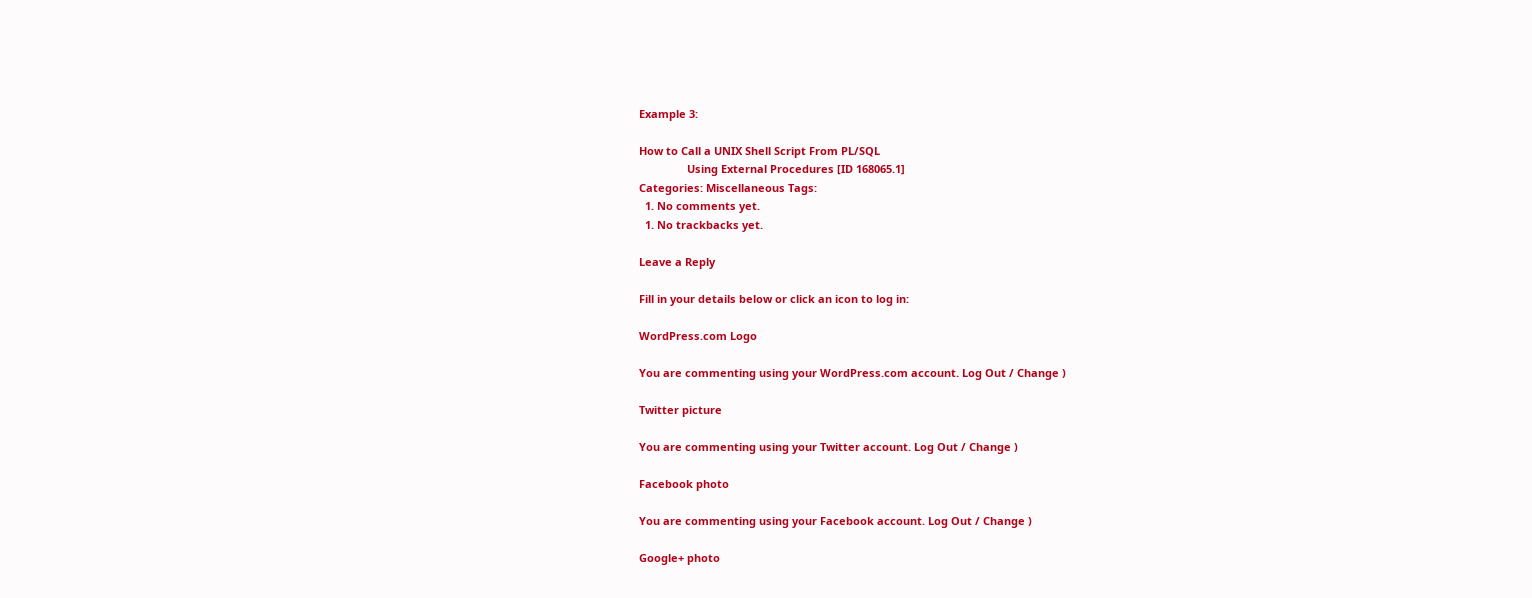Example 3:

How to Call a UNIX Shell Script From PL/SQL
                Using External Procedures [ID 168065.1]
Categories: Miscellaneous Tags:
  1. No comments yet.
  1. No trackbacks yet.

Leave a Reply

Fill in your details below or click an icon to log in:

WordPress.com Logo

You are commenting using your WordPress.com account. Log Out / Change )

Twitter picture

You are commenting using your Twitter account. Log Out / Change )

Facebook photo

You are commenting using your Facebook account. Log Out / Change )

Google+ photo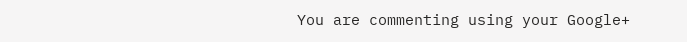You are commenting using your Google+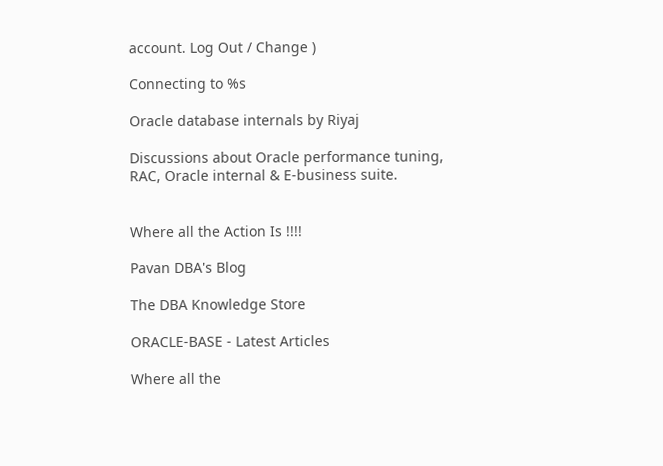account. Log Out / Change )

Connecting to %s

Oracle database internals by Riyaj

Discussions about Oracle performance tuning, RAC, Oracle internal & E-business suite.


Where all the Action Is !!!!

Pavan DBA's Blog

The DBA Knowledge Store

ORACLE-BASE - Latest Articles

Where all the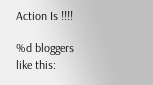Action Is !!!!

%d bloggers like this: